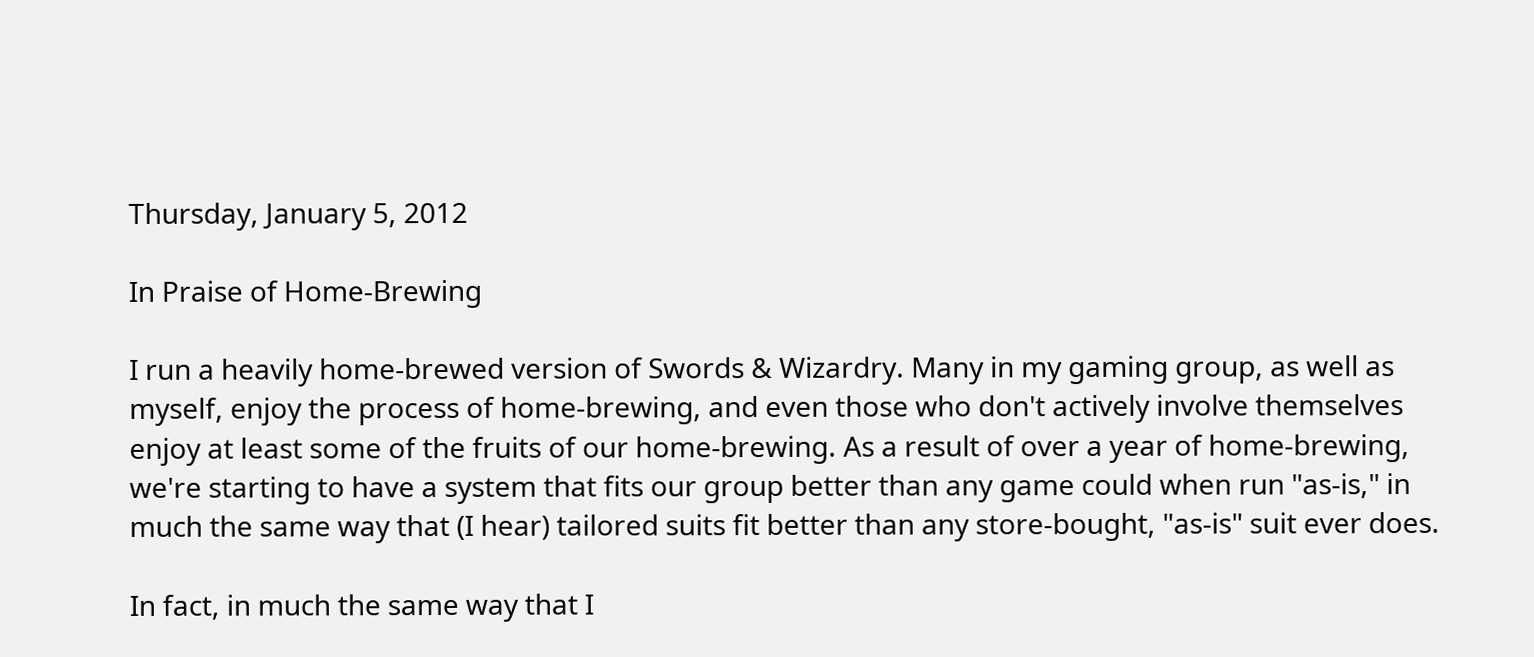Thursday, January 5, 2012

In Praise of Home-Brewing

I run a heavily home-brewed version of Swords & Wizardry. Many in my gaming group, as well as myself, enjoy the process of home-brewing, and even those who don't actively involve themselves enjoy at least some of the fruits of our home-brewing. As a result of over a year of home-brewing, we're starting to have a system that fits our group better than any game could when run "as-is," in much the same way that (I hear) tailored suits fit better than any store-bought, "as-is" suit ever does.

In fact, in much the same way that I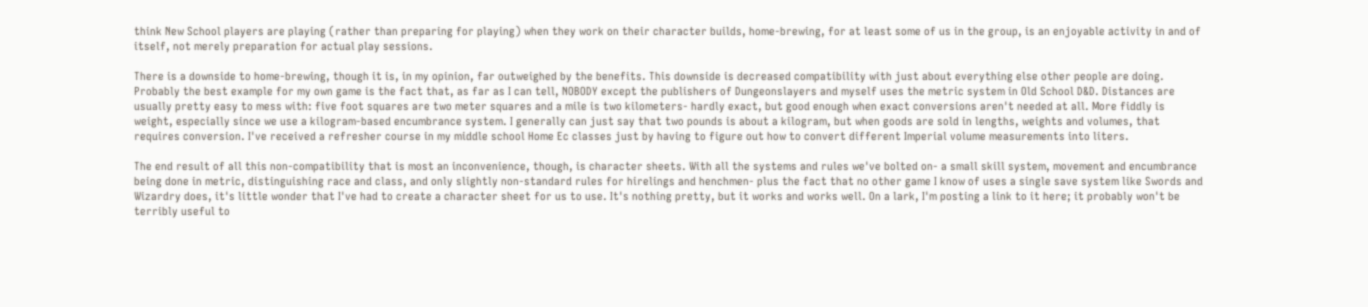think New School players are playing (rather than preparing for playing) when they work on their character builds, home-brewing, for at least some of us in the group, is an enjoyable activity in and of itself, not merely preparation for actual play sessions.

There is a downside to home-brewing, though it is, in my opinion, far outweighed by the benefits. This downside is decreased compatibility with just about everything else other people are doing. Probably the best example for my own game is the fact that, as far as I can tell, NOBODY except the publishers of Dungeonslayers and myself uses the metric system in Old School D&D. Distances are usually pretty easy to mess with: five foot squares are two meter squares and a mile is two kilometers- hardly exact, but good enough when exact conversions aren't needed at all. More fiddly is weight, especially since we use a kilogram-based encumbrance system. I generally can just say that two pounds is about a kilogram, but when goods are sold in lengths, weights and volumes, that requires conversion. I've received a refresher course in my middle school Home Ec classes just by having to figure out how to convert different Imperial volume measurements into liters.

The end result of all this non-compatibility that is most an inconvenience, though, is character sheets. With all the systems and rules we've bolted on- a small skill system, movement and encumbrance being done in metric, distinguishing race and class, and only slightly non-standard rules for hirelings and henchmen- plus the fact that no other game I know of uses a single save system like Swords and Wizardry does, it's little wonder that I've had to create a character sheet for us to use. It's nothing pretty, but it works and works well. On a lark, I'm posting a link to it here; it probably won't be terribly useful to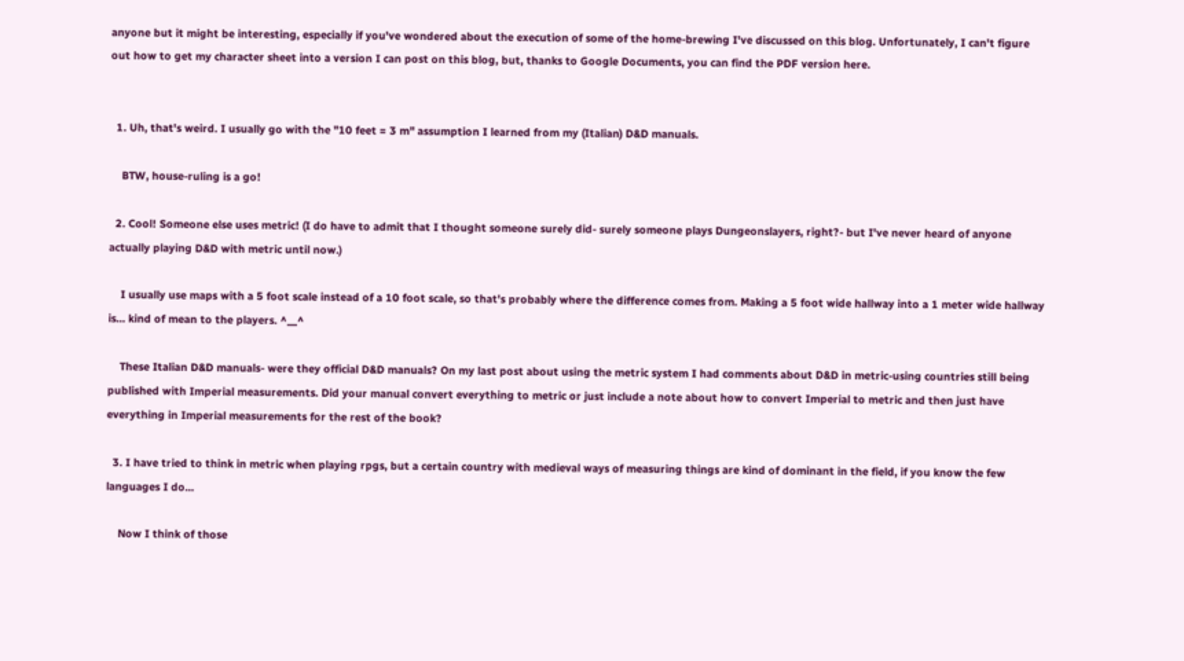anyone but it might be interesting, especially if you've wondered about the execution of some of the home-brewing I've discussed on this blog. Unfortunately, I can't figure out how to get my character sheet into a version I can post on this blog, but, thanks to Google Documents, you can find the PDF version here.


  1. Uh, that's weird. I usually go with the "10 feet = 3 m" assumption I learned from my (Italian) D&D manuals.

    BTW, house-ruling is a go!

  2. Cool! Someone else uses metric! (I do have to admit that I thought someone surely did- surely someone plays Dungeonslayers, right?- but I've never heard of anyone actually playing D&D with metric until now.)

    I usually use maps with a 5 foot scale instead of a 10 foot scale, so that's probably where the difference comes from. Making a 5 foot wide hallway into a 1 meter wide hallway is… kind of mean to the players. ^__^

    These Italian D&D manuals- were they official D&D manuals? On my last post about using the metric system I had comments about D&D in metric-using countries still being published with Imperial measurements. Did your manual convert everything to metric or just include a note about how to convert Imperial to metric and then just have everything in Imperial measurements for the rest of the book?

  3. I have tried to think in metric when playing rpgs, but a certain country with medieval ways of measuring things are kind of dominant in the field, if you know the few languages I do...

    Now I think of those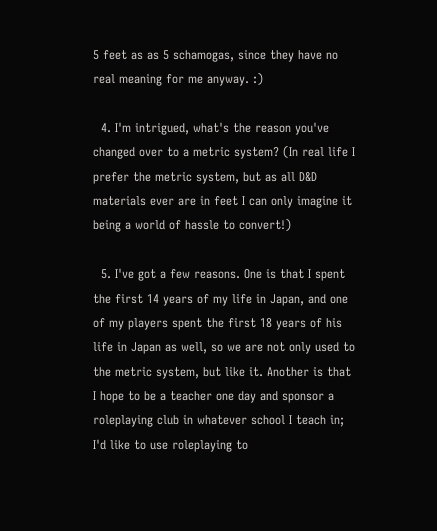5 feet as as 5 schamogas, since they have no real meaning for me anyway. :)

  4. I'm intrigued, what's the reason you've changed over to a metric system? (In real life I prefer the metric system, but as all D&D materials ever are in feet I can only imagine it being a world of hassle to convert!)

  5. I've got a few reasons. One is that I spent the first 14 years of my life in Japan, and one of my players spent the first 18 years of his life in Japan as well, so we are not only used to the metric system, but like it. Another is that I hope to be a teacher one day and sponsor a roleplaying club in whatever school I teach in; I'd like to use roleplaying to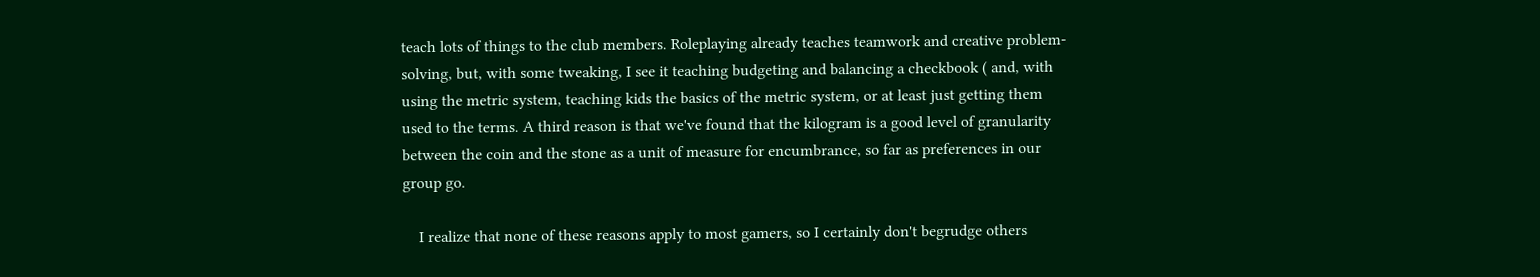teach lots of things to the club members. Roleplaying already teaches teamwork and creative problem-solving, but, with some tweaking, I see it teaching budgeting and balancing a checkbook ( and, with using the metric system, teaching kids the basics of the metric system, or at least just getting them used to the terms. A third reason is that we've found that the kilogram is a good level of granularity between the coin and the stone as a unit of measure for encumbrance, so far as preferences in our group go.

    I realize that none of these reasons apply to most gamers, so I certainly don't begrudge others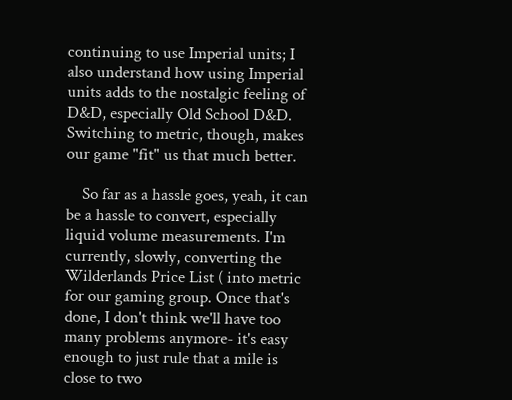continuing to use Imperial units; I also understand how using Imperial units adds to the nostalgic feeling of D&D, especially Old School D&D. Switching to metric, though, makes our game "fit" us that much better.

    So far as a hassle goes, yeah, it can be a hassle to convert, especially liquid volume measurements. I'm currently, slowly, converting the Wilderlands Price List ( into metric for our gaming group. Once that's done, I don't think we'll have too many problems anymore- it's easy enough to just rule that a mile is close to two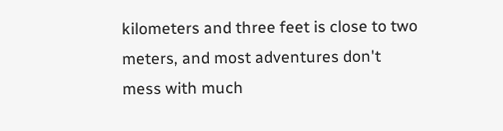kilometers and three feet is close to two meters, and most adventures don't mess with much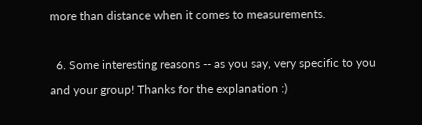more than distance when it comes to measurements.

  6. Some interesting reasons -- as you say, very specific to you and your group! Thanks for the explanation :)